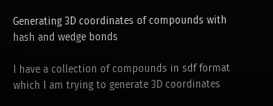Generating 3D coordinates of compounds with hash and wedge bonds

I have a collection of compounds in sdf format which I am trying to generate 3D coordinates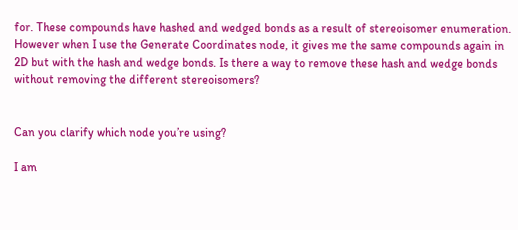for. These compounds have hashed and wedged bonds as a result of stereoisomer enumeration. However when I use the Generate Coordinates node, it gives me the same compounds again in 2D but with the hash and wedge bonds. Is there a way to remove these hash and wedge bonds without removing the different stereoisomers?


Can you clarify which node you’re using?

I am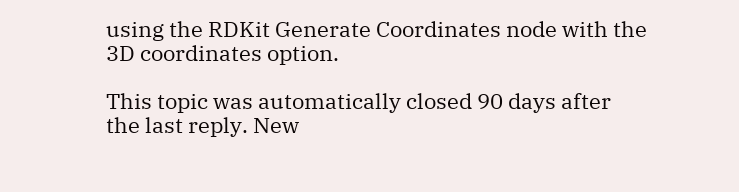using the RDKit Generate Coordinates node with the 3D coordinates option.

This topic was automatically closed 90 days after the last reply. New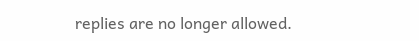replies are no longer allowed.